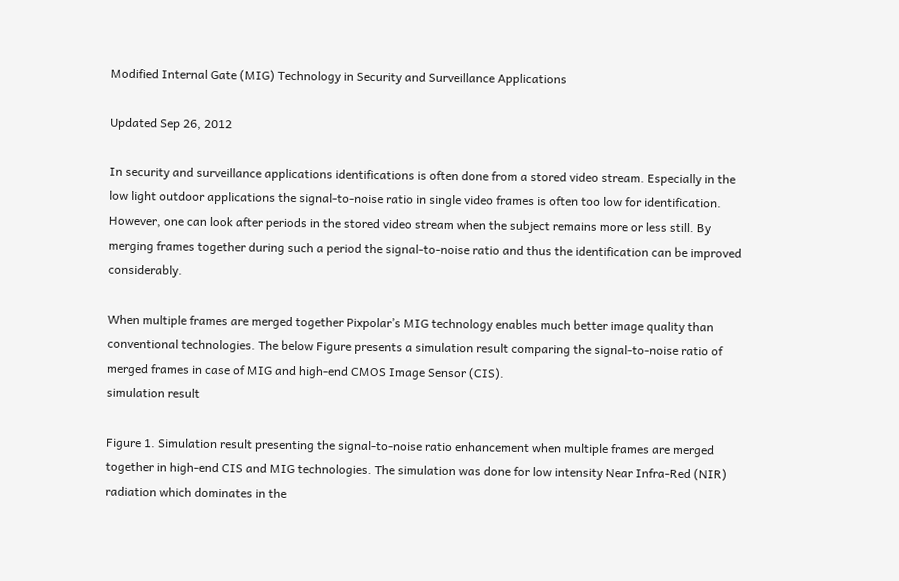Modified Internal Gate (MIG) Technology in Security and Surveillance Applications

Updated Sep 26, 2012

In security and surveillance applications identifications is often done from a stored video stream. Especially in the low light outdoor applications the signal-to-noise ratio in single video frames is often too low for identification. However, one can look after periods in the stored video stream when the subject remains more or less still. By merging frames together during such a period the signal-to-noise ratio and thus the identification can be improved considerably.

When multiple frames are merged together Pixpolar’s MIG technology enables much better image quality than conventional technologies. The below Figure presents a simulation result comparing the signal-to-noise ratio of merged frames in case of MIG and high-end CMOS Image Sensor (CIS).
simulation result

Figure 1. Simulation result presenting the signal-to-noise ratio enhancement when multiple frames are merged together in high-end CIS and MIG technologies. The simulation was done for low intensity Near Infra-Red (NIR) radiation which dominates in the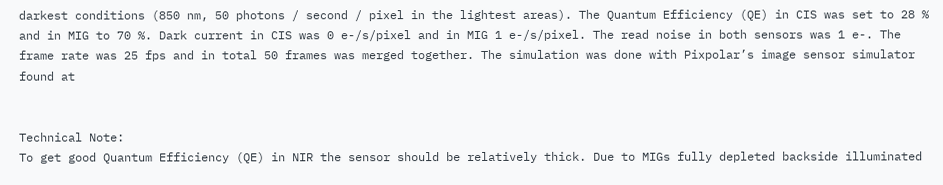darkest conditions (850 nm, 50 photons / second / pixel in the lightest areas). The Quantum Efficiency (QE) in CIS was set to 28 % and in MIG to 70 %. Dark current in CIS was 0 e-/s/pixel and in MIG 1 e-/s/pixel. The read noise in both sensors was 1 e-. The frame rate was 25 fps and in total 50 frames was merged together. The simulation was done with Pixpolar’s image sensor simulator found at


Technical Note:
To get good Quantum Efficiency (QE) in NIR the sensor should be relatively thick. Due to MIGs fully depleted backside illuminated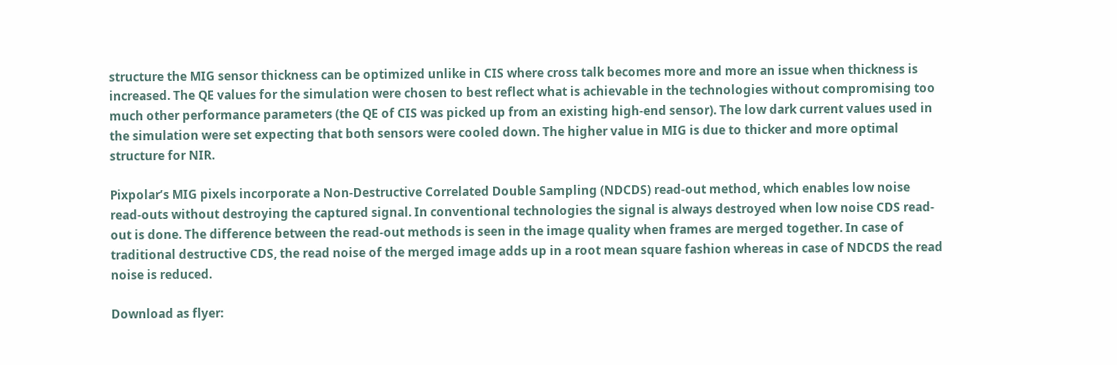structure the MIG sensor thickness can be optimized unlike in CIS where cross talk becomes more and more an issue when thickness is increased. The QE values for the simulation were chosen to best reflect what is achievable in the technologies without compromising too much other performance parameters (the QE of CIS was picked up from an existing high-end sensor). The low dark current values used in the simulation were set expecting that both sensors were cooled down. The higher value in MIG is due to thicker and more optimal structure for NIR.

Pixpolar’s MIG pixels incorporate a Non-Destructive Correlated Double Sampling (NDCDS) read-out method, which enables low noise read-outs without destroying the captured signal. In conventional technologies the signal is always destroyed when low noise CDS read-out is done. The difference between the read-out methods is seen in the image quality when frames are merged together. In case of traditional destructive CDS, the read noise of the merged image adds up in a root mean square fashion whereas in case of NDCDS the read noise is reduced.

Download as flyer: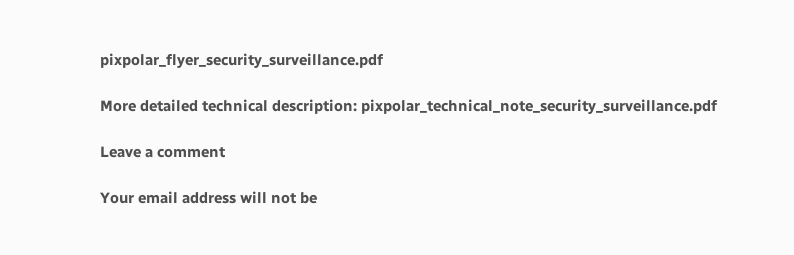pixpolar_flyer_security_surveillance.pdf

More detailed technical description: pixpolar_technical_note_security_surveillance.pdf

Leave a comment

Your email address will not be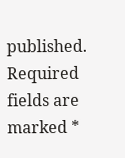published. Required fields are marked *